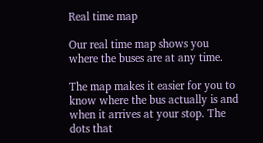Real time map

Our real time map shows you where the buses are at any time.

The map makes it easier for you to know where the bus actually is and when it arrives at your stop. The dots that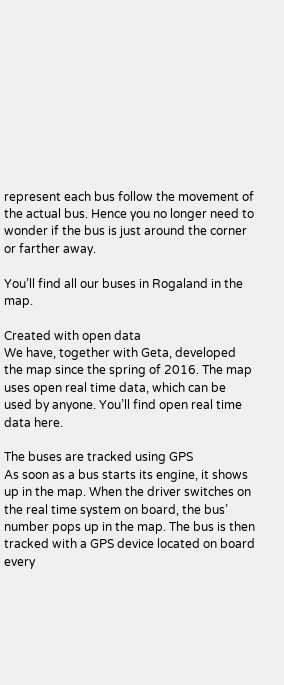represent each bus follow the movement of the actual bus. Hence you no longer need to wonder if the bus is just around the corner or farther away.

You’ll find all our buses in Rogaland in the map.

Created with open data
We have, together with Geta, developed the map since the spring of 2016. The map uses open real time data, which can be used by anyone. You’ll find open real time data here.

The buses are tracked using GPS
As soon as a bus starts its engine, it shows up in the map. When the driver switches on the real time system on board, the bus’ number pops up in the map. The bus is then tracked with a GPS device located on board every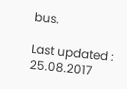bus.

Last updated : 25.08.2017